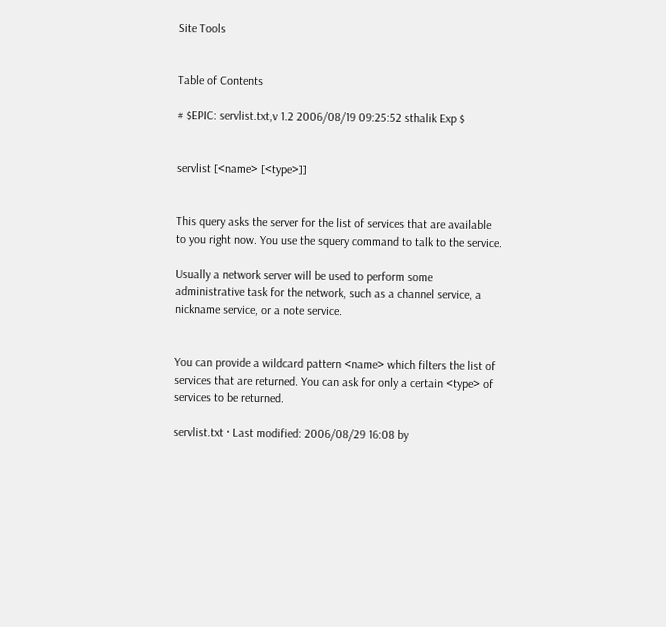Site Tools


Table of Contents

# $EPIC: servlist.txt,v 1.2 2006/08/19 09:25:52 sthalik Exp $


servlist [<name> [<type>]]


This query asks the server for the list of services that are available to you right now. You use the squery command to talk to the service.

Usually a network server will be used to perform some administrative task for the network, such as a channel service, a nickname service, or a note service.


You can provide a wildcard pattern <name> which filters the list of services that are returned. You can ask for only a certain <type> of services to be returned.

servlist.txt · Last modified: 2006/08/29 16:08 by